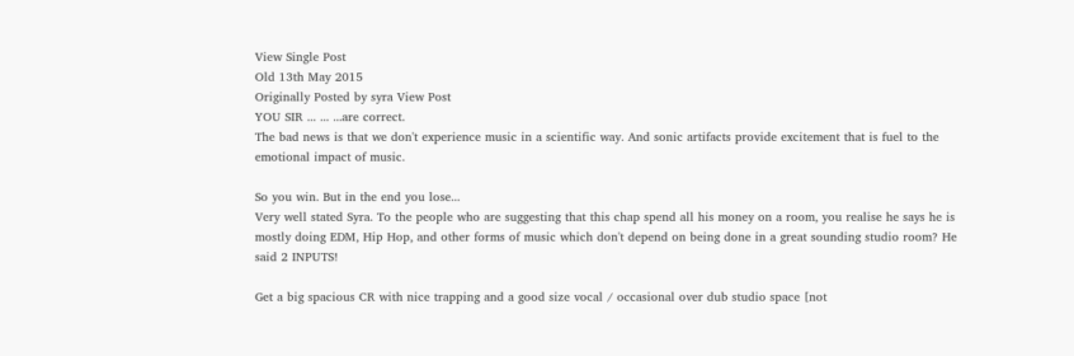View Single Post
Old 13th May 2015
Originally Posted by syra View Post
YOU SIR ... ... ...are correct.
The bad news is that we don't experience music in a scientific way. And sonic artifacts provide excitement that is fuel to the emotional impact of music.

So you win. But in the end you lose...
Very well stated Syra. To the people who are suggesting that this chap spend all his money on a room, you realise he says he is mostly doing EDM, Hip Hop, and other forms of music which don't depend on being done in a great sounding studio room? He said 2 INPUTS!

Get a big spacious CR with nice trapping and a good size vocal / occasional over dub studio space [not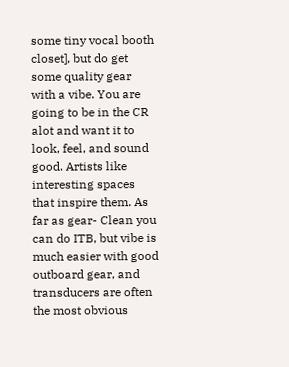some tiny vocal booth closet], but do get some quality gear with a vibe. You are going to be in the CR alot and want it to look, feel, and sound good. Artists like interesting spaces that inspire them. As far as gear- Clean you can do ITB, but vibe is much easier with good outboard gear, and transducers are often the most obvious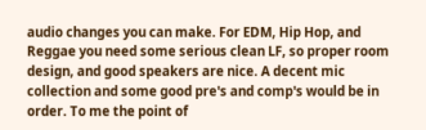audio changes you can make. For EDM, Hip Hop, and Reggae you need some serious clean LF, so proper room design, and good speakers are nice. A decent mic collection and some good pre's and comp's would be in order. To me the point of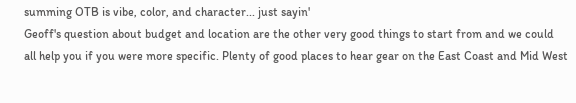summing OTB is vibe, color, and character... just sayin'
Geoff's question about budget and location are the other very good things to start from and we could all help you if you were more specific. Plenty of good places to hear gear on the East Coast and Mid West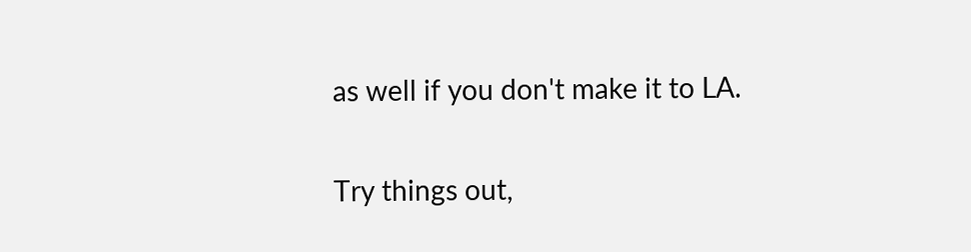as well if you don't make it to LA.

Try things out,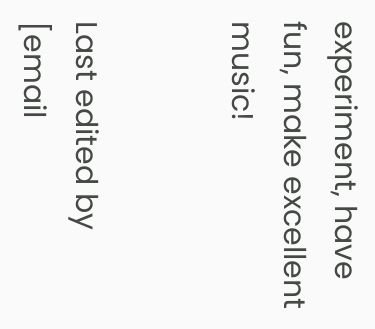experiment, have fun, make excellent music!


Last edited by [email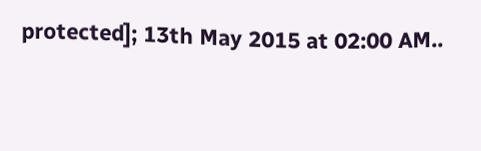protected]; 13th May 2015 at 02:00 AM..